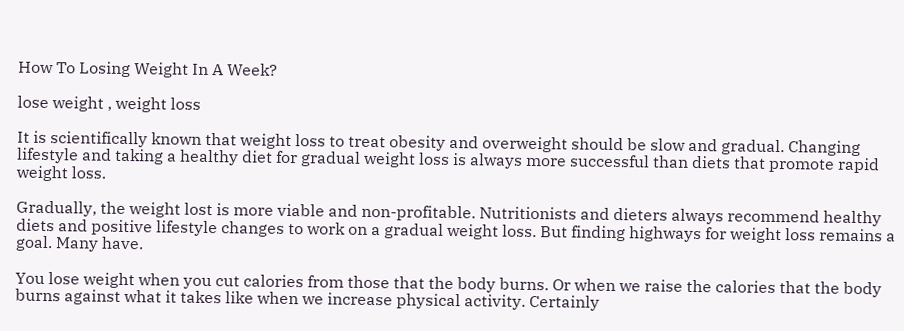How To Losing Weight In A Week?

lose weight , weight loss

It is scientifically known that weight loss to treat obesity and overweight should be slow and gradual. Changing lifestyle and taking a healthy diet for gradual weight loss is always more successful than diets that promote rapid weight loss.

Gradually, the weight lost is more viable and non-profitable. Nutritionists and dieters always recommend healthy diets and positive lifestyle changes to work on a gradual weight loss. But finding highways for weight loss remains a goal. Many have.

You lose weight when you cut calories from those that the body burns. Or when we raise the calories that the body burns against what it takes like when we increase physical activity. Certainly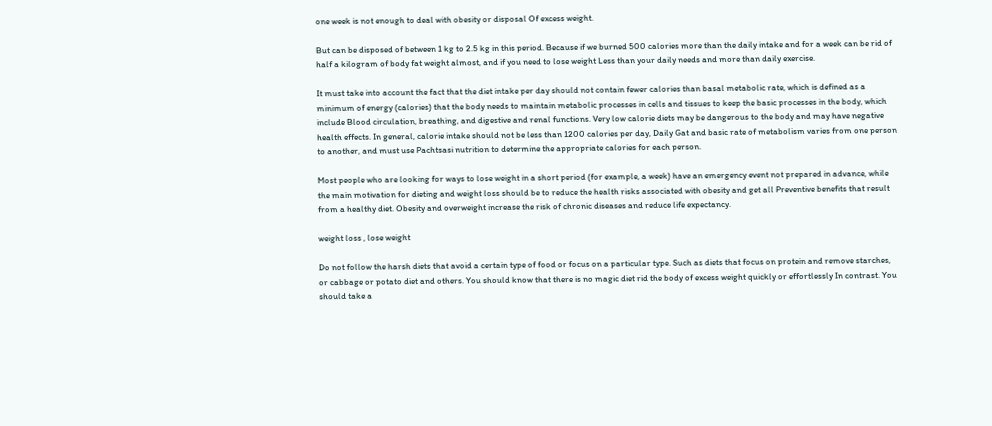one week is not enough to deal with obesity or disposal Of excess weight.

But can be disposed of between 1 kg to 2.5 kg in this period. Because if we burned 500 calories more than the daily intake and for a week can be rid of half a kilogram of body fat weight almost, and if you need to lose weight Less than your daily needs and more than daily exercise.

It must take into account the fact that the diet intake per day should not contain fewer calories than basal metabolic rate, which is defined as a minimum of energy (calories) that the body needs to maintain metabolic processes in cells and tissues to keep the basic processes in the body, which include Blood circulation, breathing, and digestive and renal functions. Very low calorie diets may be dangerous to the body and may have negative health effects. In general, calorie intake should not be less than 1200 calories per day, Daily Gat and basic rate of metabolism varies from one person to another, and must use Pachtsasi nutrition to determine the appropriate calories for each person.

Most people who are looking for ways to lose weight in a short period (for example, a week) have an emergency event not prepared in advance, while the main motivation for dieting and weight loss should be to reduce the health risks associated with obesity and get all Preventive benefits that result from a healthy diet. Obesity and overweight increase the risk of chronic diseases and reduce life expectancy.

weight loss , lose weight

Do not follow the harsh diets that avoid a certain type of food or focus on a particular type. Such as diets that focus on protein and remove starches, or cabbage or potato diet and others. You should know that there is no magic diet rid the body of excess weight quickly or effortlessly In contrast. You should take a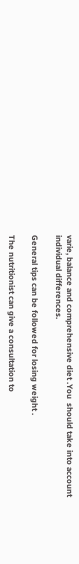varie, balance and comprehensive diet .You  should take into account individual differences.

General tips can be followed for losing weight .

The nutritionist can give a consultation to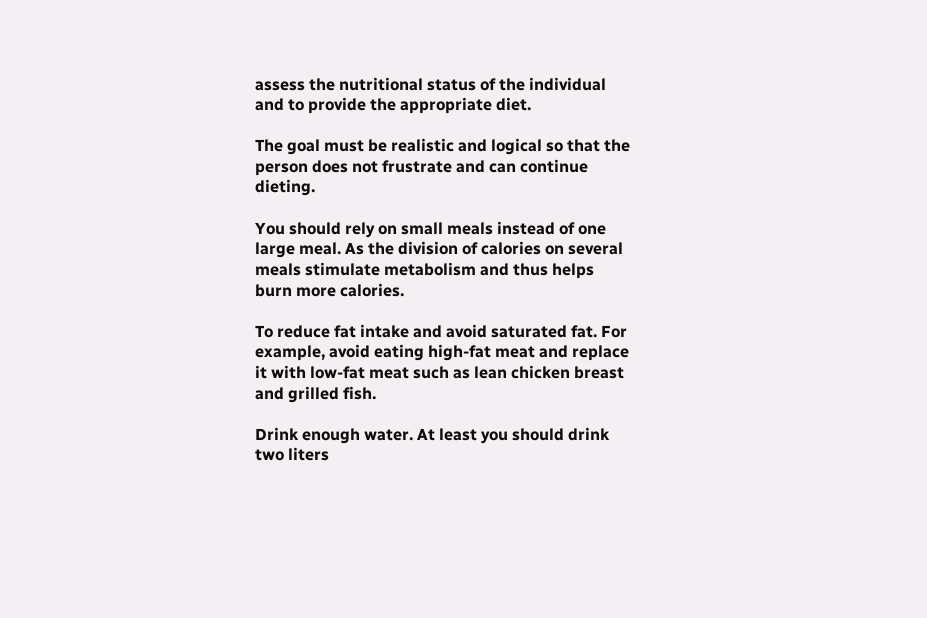assess the nutritional status of the individual and to provide the appropriate diet.

The goal must be realistic and logical so that the person does not frustrate and can continue dieting.

You should rely on small meals instead of one large meal. As the division of calories on several meals stimulate metabolism and thus helps burn more calories.

To reduce fat intake and avoid saturated fat. For example, avoid eating high-fat meat and replace it with low-fat meat such as lean chicken breast and grilled fish.

Drink enough water. At least you should drink two liters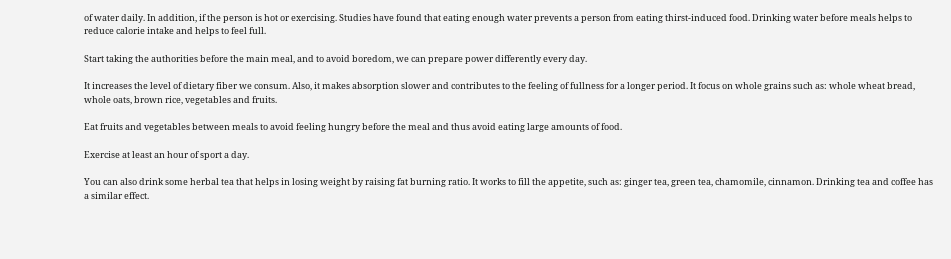of water daily. In addition, if the person is hot or exercising. Studies have found that eating enough water prevents a person from eating thirst-induced food. Drinking water before meals helps to reduce calorie intake and helps to feel full.

Start taking the authorities before the main meal, and to avoid boredom, we can prepare power differently every day.

It increases the level of dietary fiber we consum. Also, it makes absorption slower and contributes to the feeling of fullness for a longer period. It focus on whole grains such as: whole wheat bread, whole oats, brown rice, vegetables and fruits.

Eat fruits and vegetables between meals to avoid feeling hungry before the meal and thus avoid eating large amounts of food.

Exercise at least an hour of sport a day.

You can also drink some herbal tea that helps in losing weight by raising fat burning ratio. It works to fill the appetite, such as: ginger tea, green tea, chamomile, cinnamon. Drinking tea and coffee has a similar effect.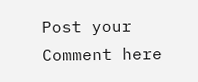Post your Comment here